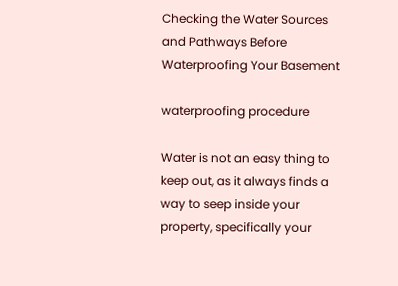Checking the Water Sources and Pathways Before Waterproofing Your Basement

waterproofing procedure

Water is not an easy thing to keep out, as it always finds a way to seep inside your property, specifically your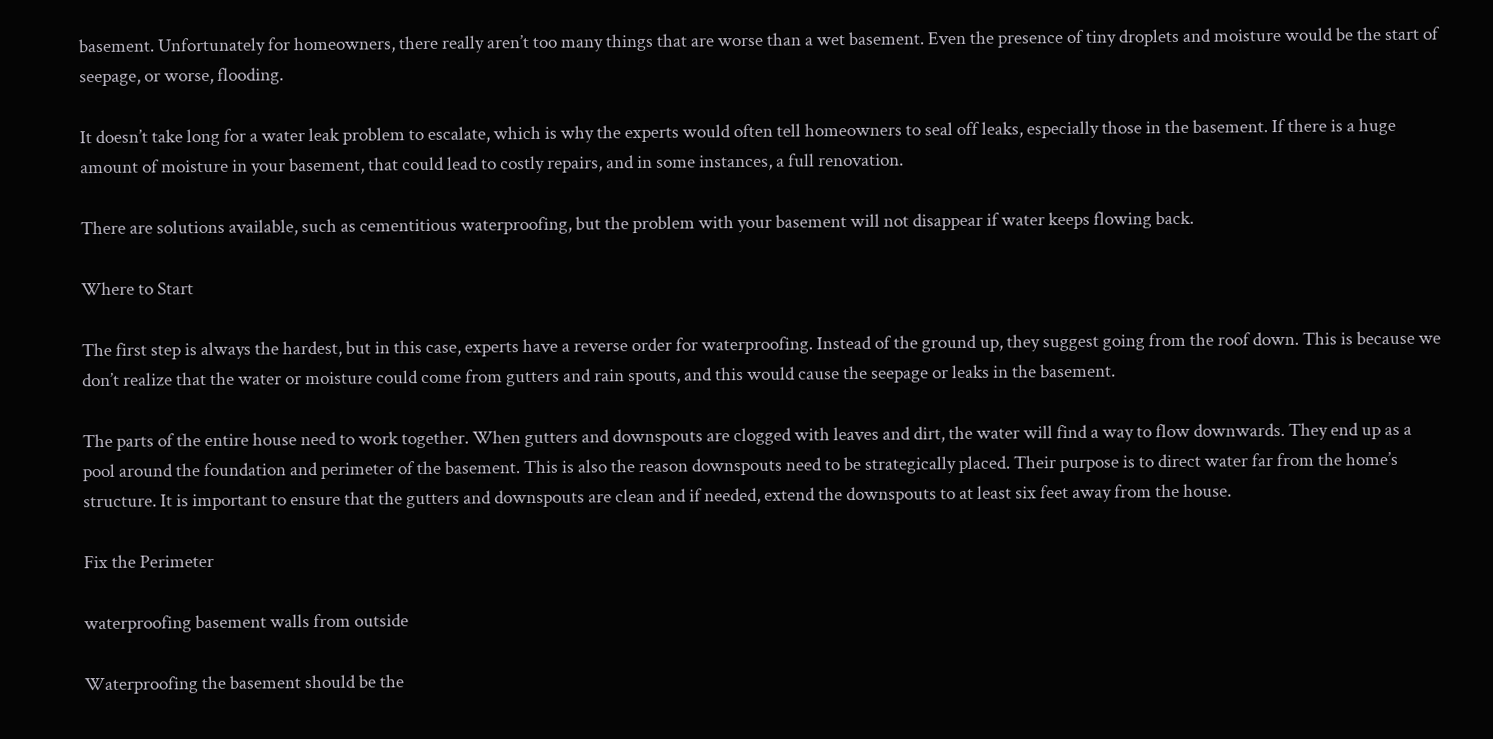basement. Unfortunately for homeowners, there really aren’t too many things that are worse than a wet basement. Even the presence of tiny droplets and moisture would be the start of seepage, or worse, flooding.

It doesn’t take long for a water leak problem to escalate, which is why the experts would often tell homeowners to seal off leaks, especially those in the basement. If there is a huge amount of moisture in your basement, that could lead to costly repairs, and in some instances, a full renovation.

There are solutions available, such as cementitious waterproofing, but the problem with your basement will not disappear if water keeps flowing back.

Where to Start

The first step is always the hardest, but in this case, experts have a reverse order for waterproofing. Instead of the ground up, they suggest going from the roof down. This is because we don’t realize that the water or moisture could come from gutters and rain spouts, and this would cause the seepage or leaks in the basement.

The parts of the entire house need to work together. When gutters and downspouts are clogged with leaves and dirt, the water will find a way to flow downwards. They end up as a pool around the foundation and perimeter of the basement. This is also the reason downspouts need to be strategically placed. Their purpose is to direct water far from the home’s structure. It is important to ensure that the gutters and downspouts are clean and if needed, extend the downspouts to at least six feet away from the house.

Fix the Perimeter

waterproofing basement walls from outside

Waterproofing the basement should be the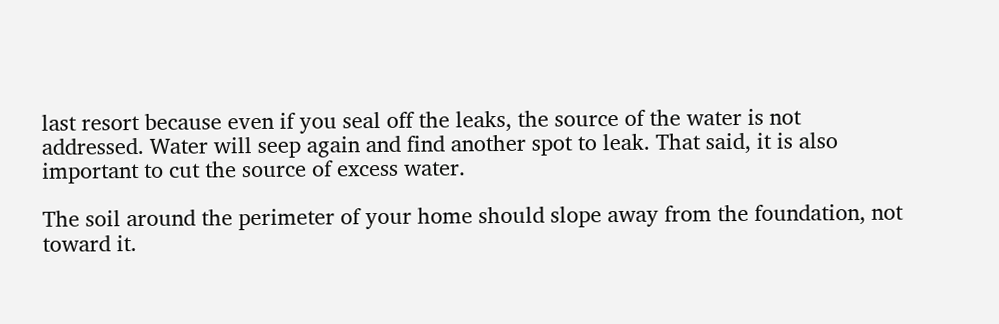last resort because even if you seal off the leaks, the source of the water is not addressed. Water will seep again and find another spot to leak. That said, it is also important to cut the source of excess water.

The soil around the perimeter of your home should slope away from the foundation, not toward it.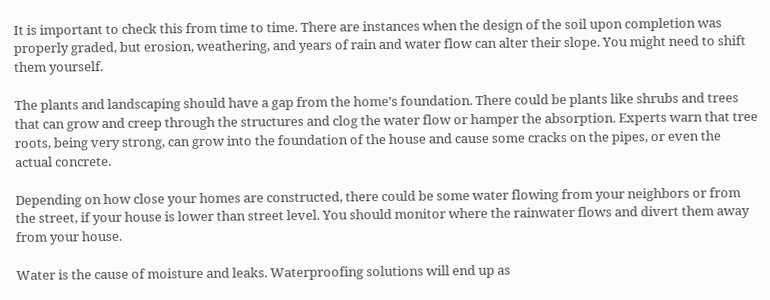It is important to check this from time to time. There are instances when the design of the soil upon completion was properly graded, but erosion, weathering, and years of rain and water flow can alter their slope. You might need to shift them yourself.

The plants and landscaping should have a gap from the home’s foundation. There could be plants like shrubs and trees that can grow and creep through the structures and clog the water flow or hamper the absorption. Experts warn that tree roots, being very strong, can grow into the foundation of the house and cause some cracks on the pipes, or even the actual concrete.

Depending on how close your homes are constructed, there could be some water flowing from your neighbors or from the street, if your house is lower than street level. You should monitor where the rainwater flows and divert them away from your house.

Water is the cause of moisture and leaks. Waterproofing solutions will end up as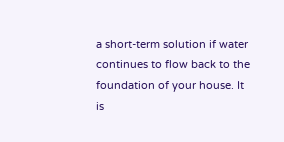a short-term solution if water continues to flow back to the foundation of your house. It is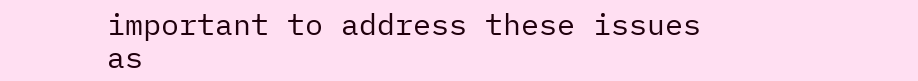important to address these issues as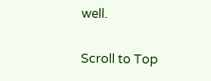well.

Scroll to Top